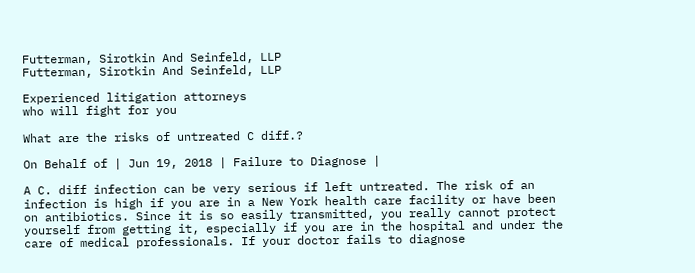Futterman, Sirotkin And Seinfeld, LLP
Futterman, Sirotkin And Seinfeld, LLP

Experienced litigation attorneys
who will fight for you

What are the risks of untreated C diff.?

On Behalf of | Jun 19, 2018 | Failure to Diagnose |

A C. diff infection can be very serious if left untreated. The risk of an infection is high if you are in a New York health care facility or have been on antibiotics. Since it is so easily transmitted, you really cannot protect yourself from getting it, especially if you are in the hospital and under the care of medical professionals. If your doctor fails to diagnose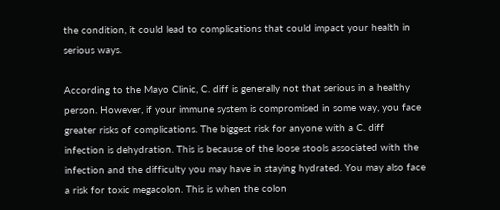the condition, it could lead to complications that could impact your health in serious ways.

According to the Mayo Clinic, C. diff is generally not that serious in a healthy person. However, if your immune system is compromised in some way, you face greater risks of complications. The biggest risk for anyone with a C. diff infection is dehydration. This is because of the loose stools associated with the infection and the difficulty you may have in staying hydrated. You may also face a risk for toxic megacolon. This is when the colon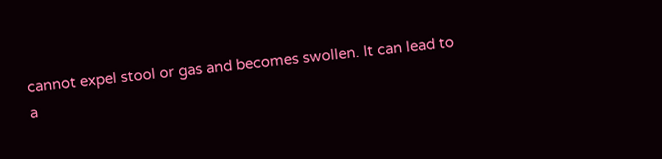cannot expel stool or gas and becomes swollen. It can lead to a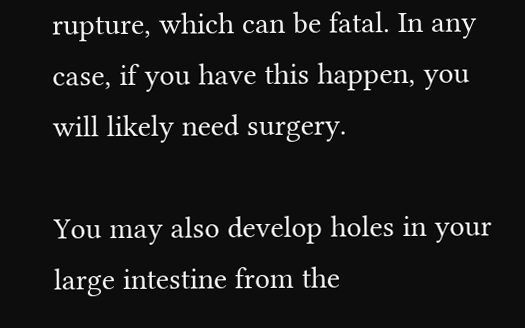rupture, which can be fatal. In any case, if you have this happen, you will likely need surgery.

You may also develop holes in your large intestine from the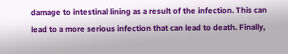damage to intestinal lining as a result of the infection. This can lead to a more serious infection that can lead to death. Finally,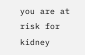you are at risk for kidney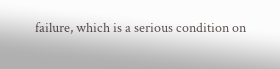failure, which is a serious condition on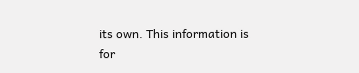its own. This information is for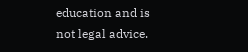education and is not legal advice.